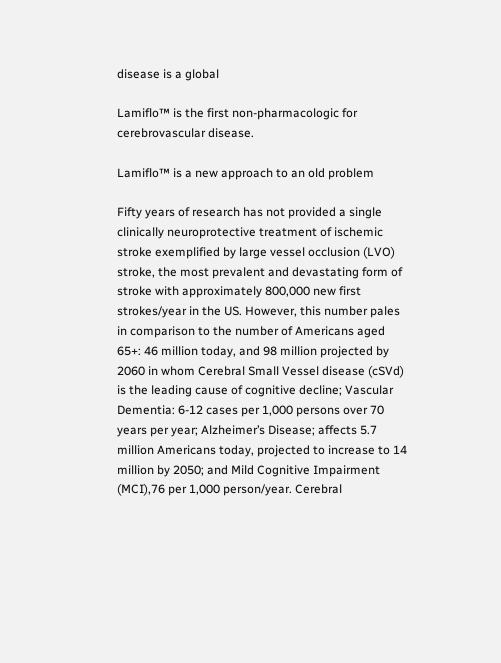disease is a global

Lamiflo™ is the first non-pharmacologic for cerebrovascular disease.

Lamiflo™ is a new approach to an old problem

Fifty years of research has not provided a single clinically neuroprotective treatment of ischemic stroke exemplified by large vessel occlusion (LVO) stroke, the most prevalent and devastating form of stroke with approximately 800,000 new first strokes/year in the US. However, this number pales in comparison to the number of Americans aged 65+: 46 million today, and 98 million projected by 2060 in whom Cerebral Small Vessel disease (cSVd) is the leading cause of cognitive decline; Vascular Dementia: 6-12 cases per 1,000 persons over 70 years per year; Alzheimer’s Disease; affects 5.7 million Americans today, projected to increase to 14 million by 2050; and Mild Cognitive Impairment (MCI),76 per 1,000 person/year. Cerebral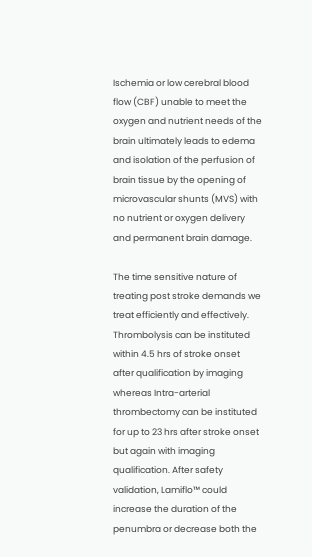Ischemia or low cerebral blood flow (CBF) unable to meet the oxygen and nutrient needs of the brain ultimately leads to edema and isolation of the perfusion of brain tissue by the opening of microvascular shunts (MVS) with no nutrient or oxygen delivery and permanent brain damage.

The time sensitive nature of treating post stroke demands we treat efficiently and effectively. Thrombolysis can be instituted within 4.5 hrs of stroke onset after qualification by imaging whereas Intra-arterial thrombectomy can be instituted for up to 23 hrs after stroke onset but again with imaging qualification. After safety validation, Lamiflo™ could increase the duration of the penumbra or decrease both the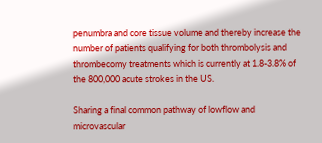penumbra and core tissue volume and thereby increase the number of patients qualifying for both thrombolysis and thrombecomy treatments which is currently at 1.8-3.8% of the 800,000 acute strokes in the US.

Sharing a final common pathway of lowflow and microvascular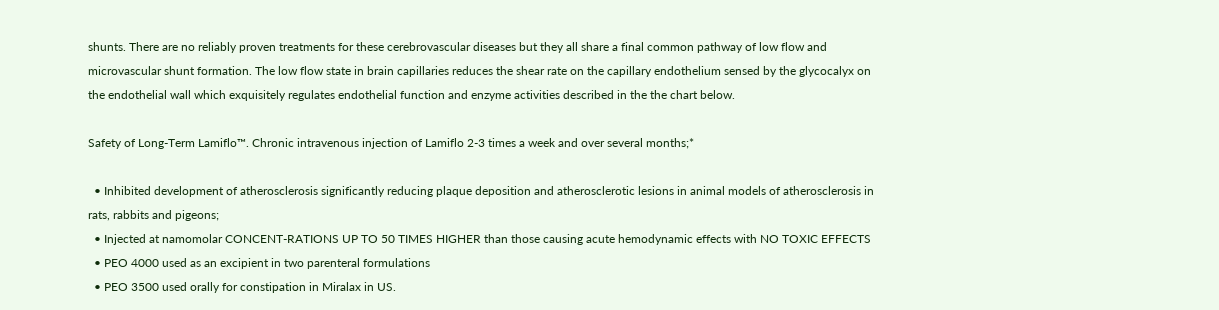shunts. There are no reliably proven treatments for these cerebrovascular diseases but they all share a final common pathway of low flow and microvascular shunt formation. The low flow state in brain capillaries reduces the shear rate on the capillary endothelium sensed by the glycocalyx on the endothelial wall which exquisitely regulates endothelial function and enzyme activities described in the the chart below.

Safety of Long-Term Lamiflo™. Chronic intravenous injection of Lamiflo 2-3 times a week and over several months;*

  • Inhibited development of atherosclerosis significantly reducing plaque deposition and atherosclerotic lesions in animal models of atherosclerosis in rats, rabbits and pigeons;
  • Injected at namomolar CONCENT-RATIONS UP TO 50 TIMES HIGHER than those causing acute hemodynamic effects with NO TOXIC EFFECTS
  • PEO 4000 used as an excipient in two parenteral formulations
  • PEO 3500 used orally for constipation in Miralax in US.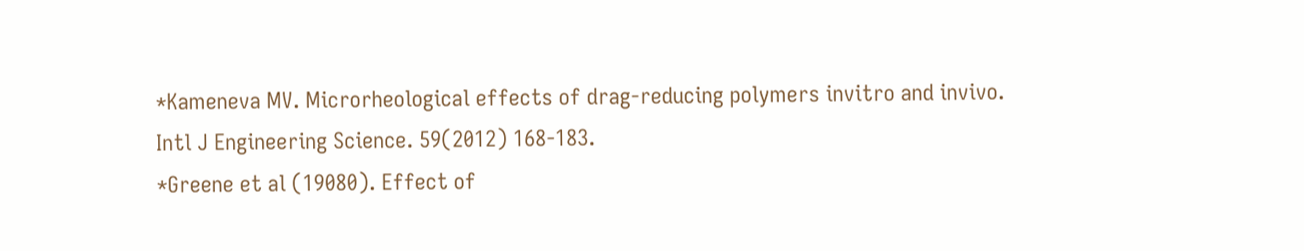*Kameneva MV. Microrheological effects of drag-reducing polymers invitro and invivo. Intl J Engineering Science. 59(2012) 168-183.
*Greene et al (19080). Effect of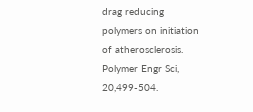drag reducing polymers on initiation of atherosclerosis. Polymer Engr Sci, 20,499-504.